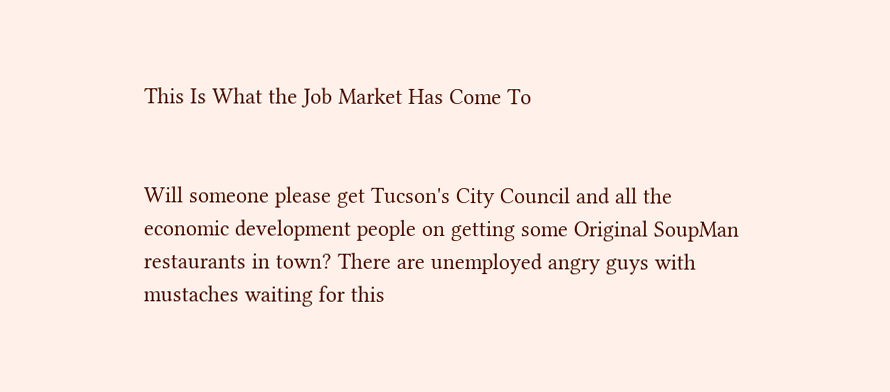This Is What the Job Market Has Come To


Will someone please get Tucson's City Council and all the economic development people on getting some Original SoupMan restaurants in town? There are unemployed angry guys with mustaches waiting for this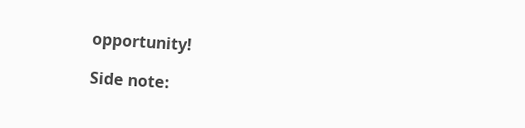opportunity!

Side note: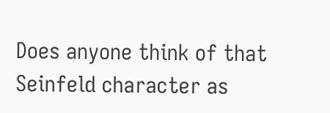Does anyone think of that Seinfeld character as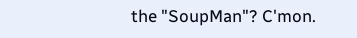the "SoupMan"? C'mon.